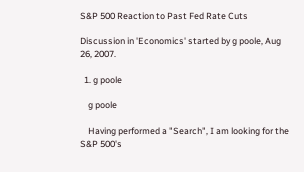S&P 500 Reaction to Past Fed Rate Cuts

Discussion in 'Economics' started by g poole, Aug 26, 2007.

  1. g poole

    g poole

    Having performed a "Search", I am looking for the S&P 500's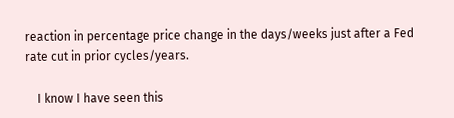reaction in percentage price change in the days/weeks just after a Fed rate cut in prior cycles/years.

    I know I have seen this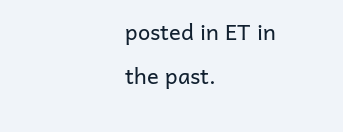posted in ET in the past.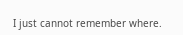I just cannot remember where.